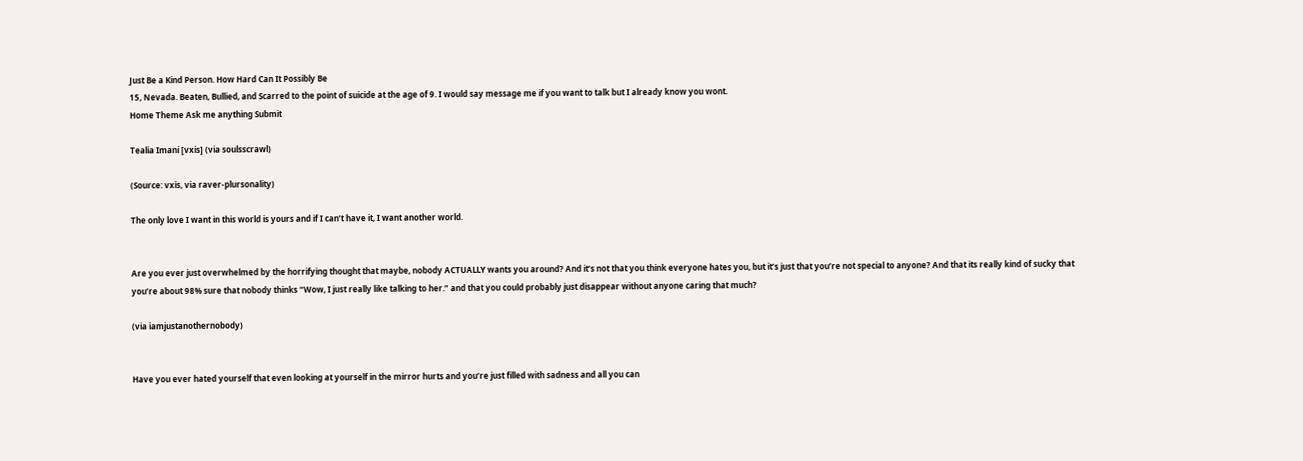Just Be a Kind Person. How Hard Can It Possibly Be
15, Nevada. Beaten, Bullied, and Scarred to the point of suicide at the age of 9. I would say message me if you want to talk but I already know you wont.
Home Theme Ask me anything Submit

Tealia Imani [vxis] (via soulsscrawl)

(Source: vxis, via raver-plursonality)

The only love I want in this world is yours and if I can’t have it, I want another world.


Are you ever just overwhelmed by the horrifying thought that maybe, nobody ACTUALLY wants you around? And it’s not that you think everyone hates you, but it’s just that you’re not special to anyone? And that its really kind of sucky that you’re about 98% sure that nobody thinks “Wow, I just really like talking to her.” and that you could probably just disappear without anyone caring that much?

(via iamjustanothernobody)


Have you ever hated yourself that even looking at yourself in the mirror hurts and you’re just filled with sadness and all you can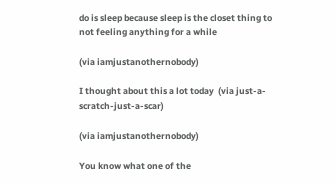do is sleep because sleep is the closet thing to not feeling anything for a while

(via iamjustanothernobody)

I thought about this a lot today  (via just-a-scratch-just-a-scar)

(via iamjustanothernobody)

You know what one of the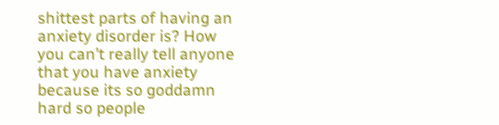shittest parts of having an anxiety disorder is? How you can’t really tell anyone that you have anxiety because its so goddamn hard so people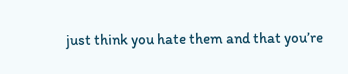just think you hate them and that you’re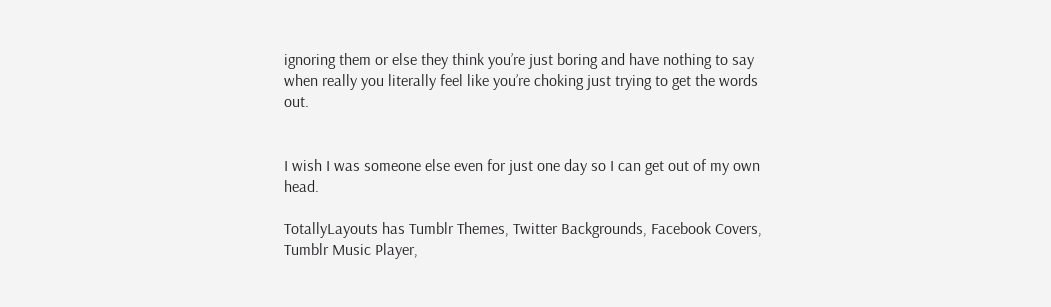ignoring them or else they think you’re just boring and have nothing to say when really you literally feel like you’re choking just trying to get the words out.


I wish I was someone else even for just one day so I can get out of my own head.

TotallyLayouts has Tumblr Themes, Twitter Backgrounds, Facebook Covers, Tumblr Music Player,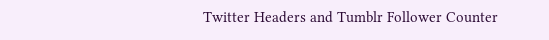Twitter Headers and Tumblr Follower Counter